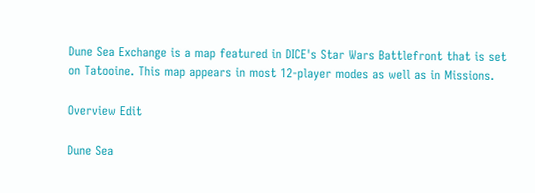Dune Sea Exchange is a map featured in DICE's Star Wars Battlefront that is set on Tatooine. This map appears in most 12-player modes as well as in Missions.

Overview Edit

Dune Sea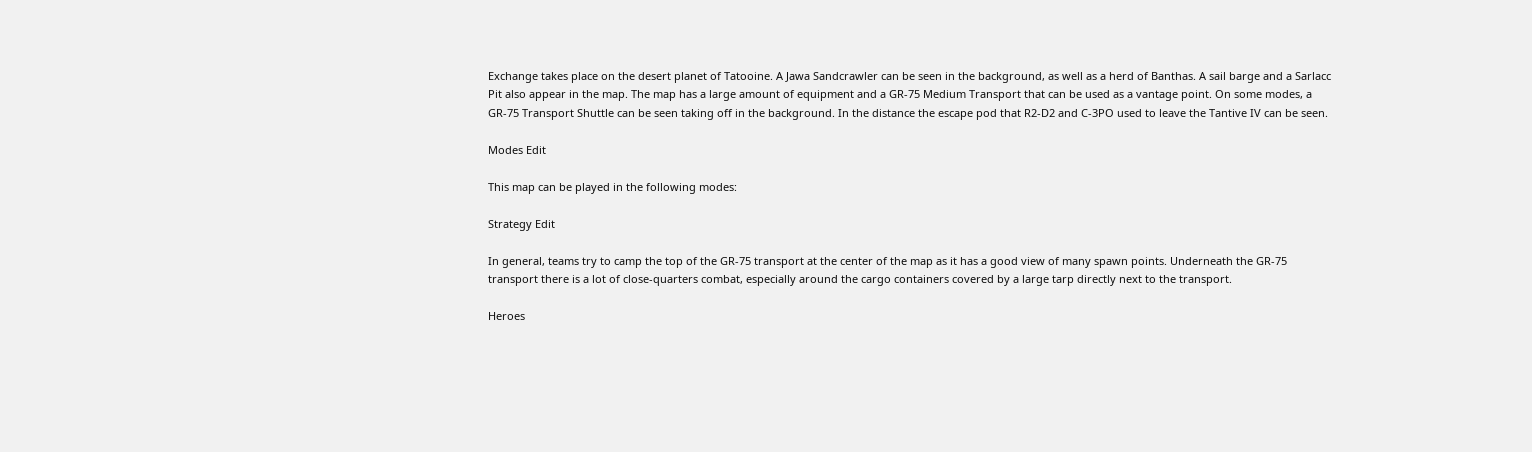Exchange takes place on the desert planet of Tatooine. A Jawa Sandcrawler can be seen in the background, as well as a herd of Banthas. A sail barge and a Sarlacc Pit also appear in the map. The map has a large amount of equipment and a GR-75 Medium Transport that can be used as a vantage point. On some modes, a GR-75 Transport Shuttle can be seen taking off in the background. In the distance the escape pod that R2-D2 and C-3PO used to leave the Tantive IV can be seen.

Modes Edit

This map can be played in the following modes:

Strategy Edit

In general, teams try to camp the top of the GR-75 transport at the center of the map as it has a good view of many spawn points. Underneath the GR-75 transport there is a lot of close-quarters combat, especially around the cargo containers covered by a large tarp directly next to the transport.

Heroes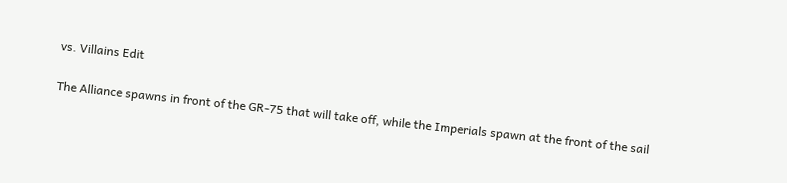vs. Villains Edit

The Alliance spawns in front of the GR-75 that will take off, while the Imperials spawn at the front of the sail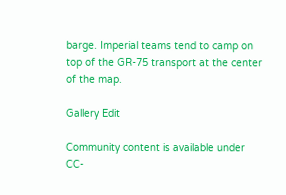barge. Imperial teams tend to camp on top of the GR-75 transport at the center of the map.

Gallery Edit

Community content is available under CC-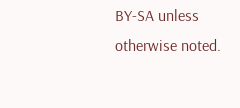BY-SA unless otherwise noted.